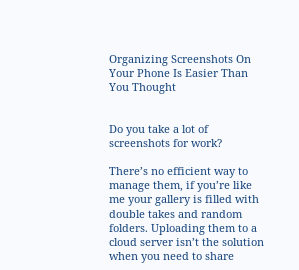Organizing Screenshots On Your Phone Is Easier Than You Thought


Do you take a lot of screenshots for work?

There’s no efficient way to manage them, if you’re like me your gallery is filled with double takes and random folders. Uploading them to a cloud server isn’t the solution when you need to share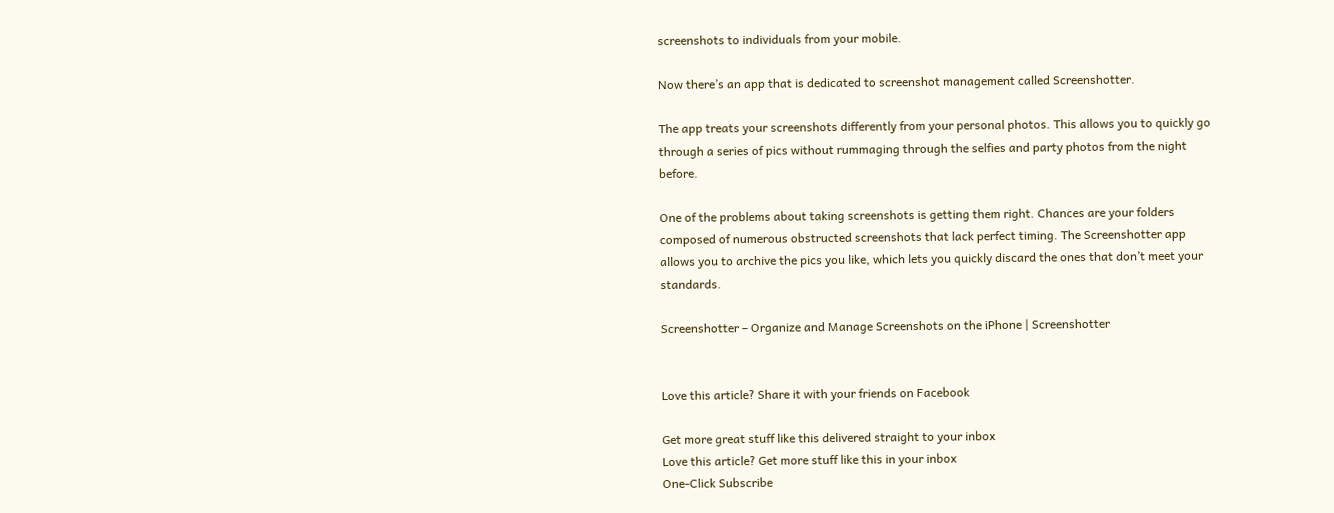screenshots to individuals from your mobile.

Now there’s an app that is dedicated to screenshot management called Screenshotter.

The app treats your screenshots differently from your personal photos. This allows you to quickly go through a series of pics without rummaging through the selfies and party photos from the night before.

One of the problems about taking screenshots is getting them right. Chances are your folders composed of numerous obstructed screenshots that lack perfect timing. The Screenshotter app allows you to archive the pics you like, which lets you quickly discard the ones that don’t meet your standards.

Screenshotter – Organize and Manage Screenshots on the iPhone | Screenshotter


Love this article? Share it with your friends on Facebook

Get more great stuff like this delivered straight to your inbox
Love this article? Get more stuff like this in your inbox
One-Click Subscribe